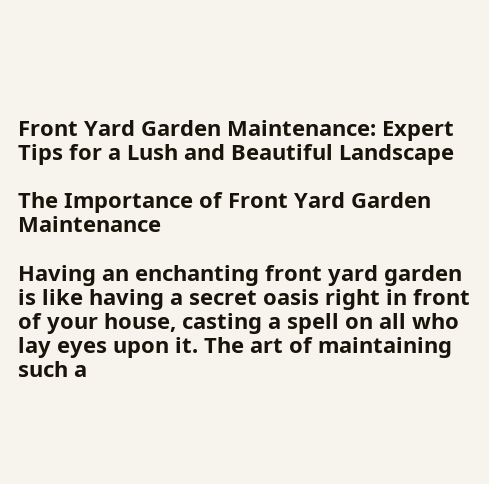Front Yard Garden Maintenance: Expert Tips for a Lush and Beautiful Landscape

The Importance of Front Yard Garden Maintenance

Having an enchanting front yard garden is like having a secret oasis right in front of your house, casting a spell on all who lay eyes upon it. The art of maintaining such a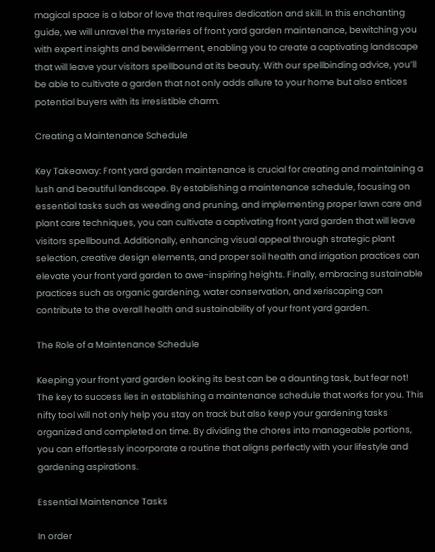magical space is a labor of love that requires dedication and skill. In this enchanting guide, we will unravel the mysteries of front yard garden maintenance, bewitching you with expert insights and bewilderment, enabling you to create a captivating landscape that will leave your visitors spellbound at its beauty. With our spellbinding advice, you’ll be able to cultivate a garden that not only adds allure to your home but also entices potential buyers with its irresistible charm.

Creating a Maintenance Schedule

Key Takeaway: Front yard garden maintenance is crucial for creating and maintaining a lush and beautiful landscape. By establishing a maintenance schedule, focusing on essential tasks such as weeding and pruning, and implementing proper lawn care and plant care techniques, you can cultivate a captivating front yard garden that will leave visitors spellbound. Additionally, enhancing visual appeal through strategic plant selection, creative design elements, and proper soil health and irrigation practices can elevate your front yard garden to awe-inspiring heights. Finally, embracing sustainable practices such as organic gardening, water conservation, and xeriscaping can contribute to the overall health and sustainability of your front yard garden.

The Role of a Maintenance Schedule

Keeping your front yard garden looking its best can be a daunting task, but fear not! The key to success lies in establishing a maintenance schedule that works for you. This nifty tool will not only help you stay on track but also keep your gardening tasks organized and completed on time. By dividing the chores into manageable portions, you can effortlessly incorporate a routine that aligns perfectly with your lifestyle and gardening aspirations.

Essential Maintenance Tasks

In order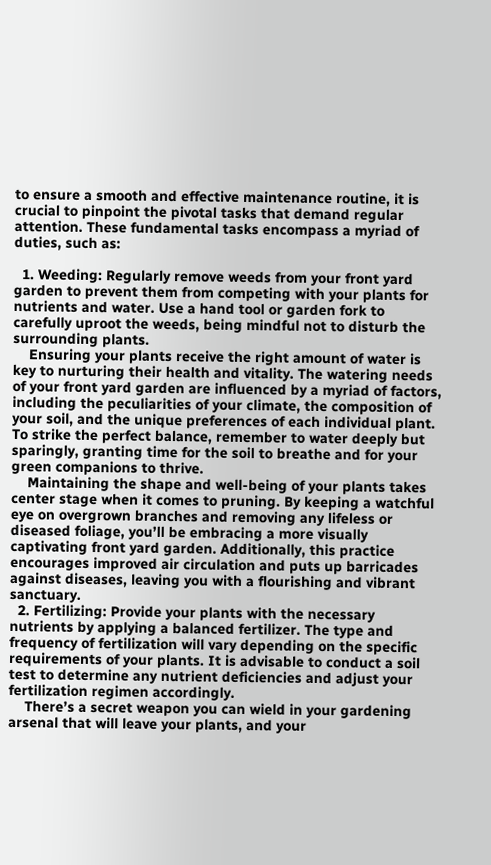to ensure a smooth and effective maintenance routine, it is crucial to pinpoint the pivotal tasks that demand regular attention. These fundamental tasks encompass a myriad of duties, such as:

  1. Weeding: Regularly remove weeds from your front yard garden to prevent them from competing with your plants for nutrients and water. Use a hand tool or garden fork to carefully uproot the weeds, being mindful not to disturb the surrounding plants.
    Ensuring your plants receive the right amount of water is key to nurturing their health and vitality. The watering needs of your front yard garden are influenced by a myriad of factors, including the peculiarities of your climate, the composition of your soil, and the unique preferences of each individual plant. To strike the perfect balance, remember to water deeply but sparingly, granting time for the soil to breathe and for your green companions to thrive.
    Maintaining the shape and well-being of your plants takes center stage when it comes to pruning. By keeping a watchful eye on overgrown branches and removing any lifeless or diseased foliage, you’ll be embracing a more visually captivating front yard garden. Additionally, this practice encourages improved air circulation and puts up barricades against diseases, leaving you with a flourishing and vibrant sanctuary.
  2. Fertilizing: Provide your plants with the necessary nutrients by applying a balanced fertilizer. The type and frequency of fertilization will vary depending on the specific requirements of your plants. It is advisable to conduct a soil test to determine any nutrient deficiencies and adjust your fertilization regimen accordingly.
    There’s a secret weapon you can wield in your gardening arsenal that will leave your plants, and your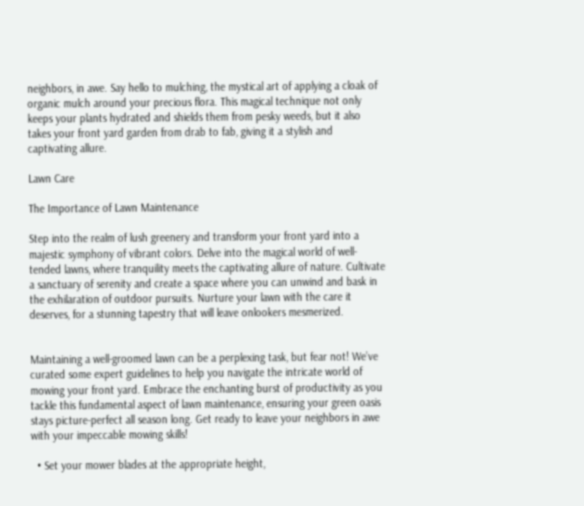neighbors, in awe. Say hello to mulching, the mystical art of applying a cloak of organic mulch around your precious flora. This magical technique not only keeps your plants hydrated and shields them from pesky weeds, but it also takes your front yard garden from drab to fab, giving it a stylish and captivating allure.

Lawn Care

The Importance of Lawn Maintenance

Step into the realm of lush greenery and transform your front yard into a majestic symphony of vibrant colors. Delve into the magical world of well-tended lawns, where tranquility meets the captivating allure of nature. Cultivate a sanctuary of serenity and create a space where you can unwind and bask in the exhilaration of outdoor pursuits. Nurture your lawn with the care it deserves, for a stunning tapestry that will leave onlookers mesmerized.


Maintaining a well-groomed lawn can be a perplexing task, but fear not! We’ve curated some expert guidelines to help you navigate the intricate world of mowing your front yard. Embrace the enchanting burst of productivity as you tackle this fundamental aspect of lawn maintenance, ensuring your green oasis stays picture-perfect all season long. Get ready to leave your neighbors in awe with your impeccable mowing skills!

  • Set your mower blades at the appropriate height,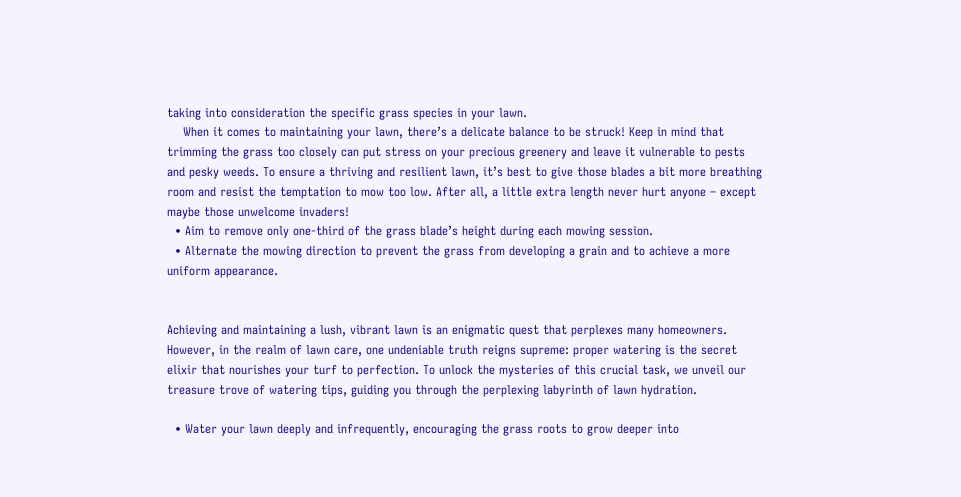taking into consideration the specific grass species in your lawn.
    When it comes to maintaining your lawn, there’s a delicate balance to be struck! Keep in mind that trimming the grass too closely can put stress on your precious greenery and leave it vulnerable to pests and pesky weeds. To ensure a thriving and resilient lawn, it’s best to give those blades a bit more breathing room and resist the temptation to mow too low. After all, a little extra length never hurt anyone – except maybe those unwelcome invaders!
  • Aim to remove only one-third of the grass blade’s height during each mowing session.
  • Alternate the mowing direction to prevent the grass from developing a grain and to achieve a more uniform appearance.


Achieving and maintaining a lush, vibrant lawn is an enigmatic quest that perplexes many homeowners. However, in the realm of lawn care, one undeniable truth reigns supreme: proper watering is the secret elixir that nourishes your turf to perfection. To unlock the mysteries of this crucial task, we unveil our treasure trove of watering tips, guiding you through the perplexing labyrinth of lawn hydration.

  • Water your lawn deeply and infrequently, encouraging the grass roots to grow deeper into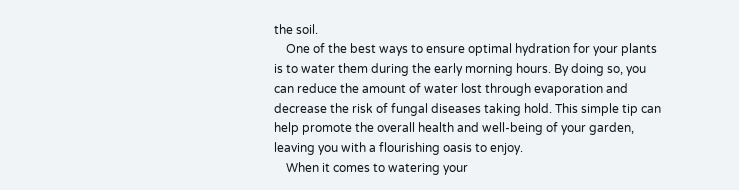the soil.
    One of the best ways to ensure optimal hydration for your plants is to water them during the early morning hours. By doing so, you can reduce the amount of water lost through evaporation and decrease the risk of fungal diseases taking hold. This simple tip can help promote the overall health and well-being of your garden, leaving you with a flourishing oasis to enjoy.
    When it comes to watering your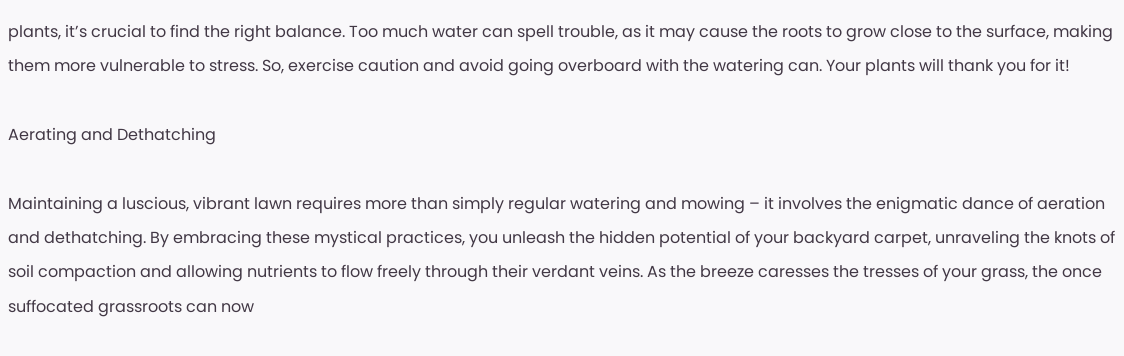plants, it’s crucial to find the right balance. Too much water can spell trouble, as it may cause the roots to grow close to the surface, making them more vulnerable to stress. So, exercise caution and avoid going overboard with the watering can. Your plants will thank you for it!

Aerating and Dethatching

Maintaining a luscious, vibrant lawn requires more than simply regular watering and mowing – it involves the enigmatic dance of aeration and dethatching. By embracing these mystical practices, you unleash the hidden potential of your backyard carpet, unraveling the knots of soil compaction and allowing nutrients to flow freely through their verdant veins. As the breeze caresses the tresses of your grass, the once suffocated grassroots can now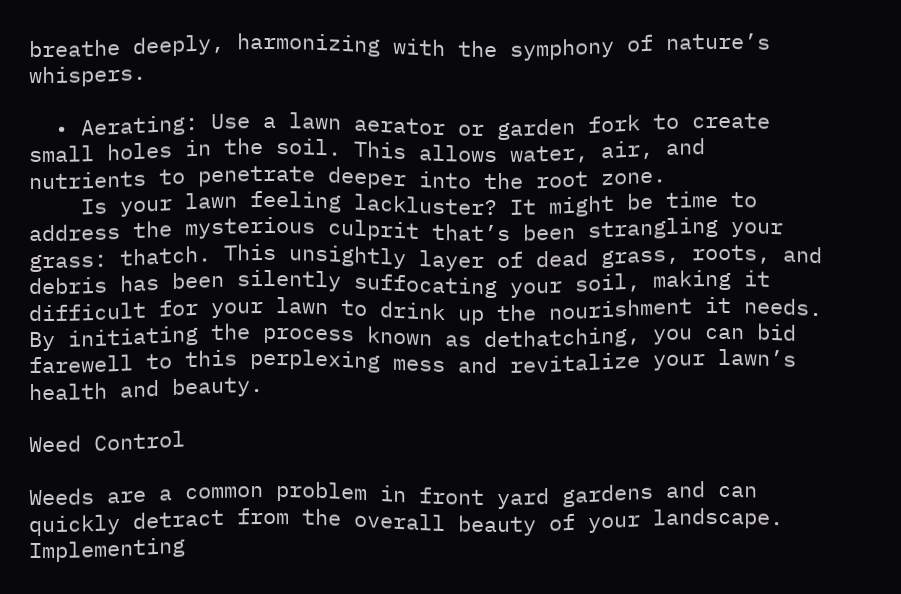breathe deeply, harmonizing with the symphony of nature’s whispers.

  • Aerating: Use a lawn aerator or garden fork to create small holes in the soil. This allows water, air, and nutrients to penetrate deeper into the root zone.
    Is your lawn feeling lackluster? It might be time to address the mysterious culprit that’s been strangling your grass: thatch. This unsightly layer of dead grass, roots, and debris has been silently suffocating your soil, making it difficult for your lawn to drink up the nourishment it needs. By initiating the process known as dethatching, you can bid farewell to this perplexing mess and revitalize your lawn’s health and beauty.

Weed Control

Weeds are a common problem in front yard gardens and can quickly detract from the overall beauty of your landscape. Implementing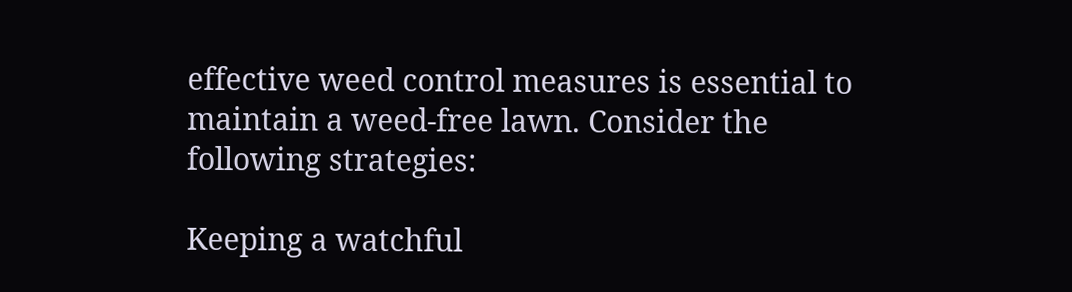effective weed control measures is essential to maintain a weed-free lawn. Consider the following strategies:

Keeping a watchful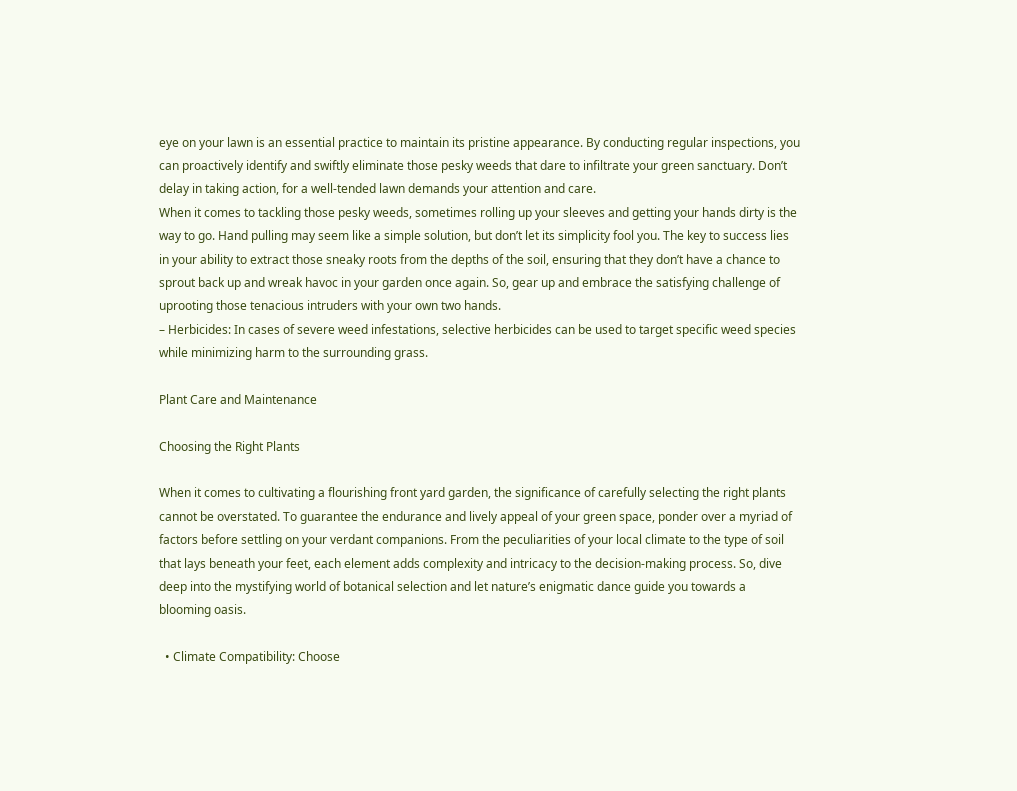eye on your lawn is an essential practice to maintain its pristine appearance. By conducting regular inspections, you can proactively identify and swiftly eliminate those pesky weeds that dare to infiltrate your green sanctuary. Don’t delay in taking action, for a well-tended lawn demands your attention and care.
When it comes to tackling those pesky weeds, sometimes rolling up your sleeves and getting your hands dirty is the way to go. Hand pulling may seem like a simple solution, but don’t let its simplicity fool you. The key to success lies in your ability to extract those sneaky roots from the depths of the soil, ensuring that they don’t have a chance to sprout back up and wreak havoc in your garden once again. So, gear up and embrace the satisfying challenge of uprooting those tenacious intruders with your own two hands.
– Herbicides: In cases of severe weed infestations, selective herbicides can be used to target specific weed species while minimizing harm to the surrounding grass.

Plant Care and Maintenance

Choosing the Right Plants

When it comes to cultivating a flourishing front yard garden, the significance of carefully selecting the right plants cannot be overstated. To guarantee the endurance and lively appeal of your green space, ponder over a myriad of factors before settling on your verdant companions. From the peculiarities of your local climate to the type of soil that lays beneath your feet, each element adds complexity and intricacy to the decision-making process. So, dive deep into the mystifying world of botanical selection and let nature’s enigmatic dance guide you towards a blooming oasis.

  • Climate Compatibility: Choose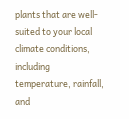plants that are well-suited to your local climate conditions, including temperature, rainfall, and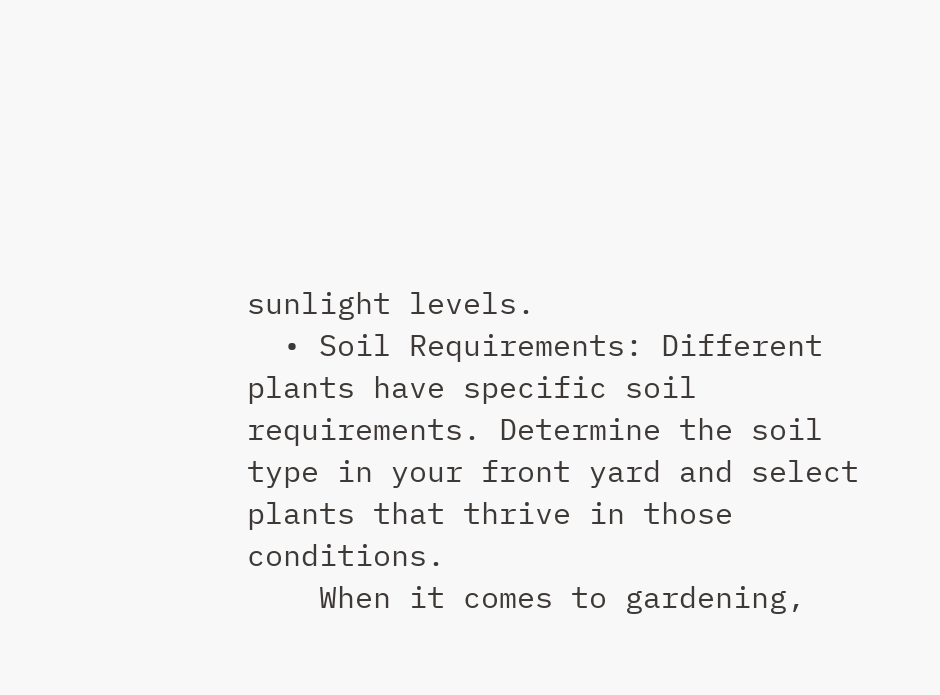sunlight levels.
  • Soil Requirements: Different plants have specific soil requirements. Determine the soil type in your front yard and select plants that thrive in those conditions.
    When it comes to gardening,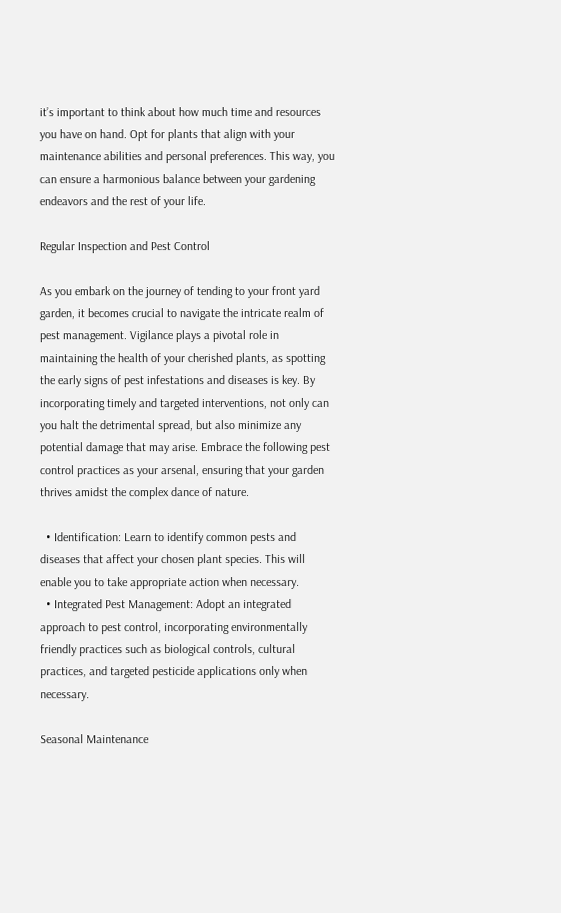it’s important to think about how much time and resources you have on hand. Opt for plants that align with your maintenance abilities and personal preferences. This way, you can ensure a harmonious balance between your gardening endeavors and the rest of your life.

Regular Inspection and Pest Control

As you embark on the journey of tending to your front yard garden, it becomes crucial to navigate the intricate realm of pest management. Vigilance plays a pivotal role in maintaining the health of your cherished plants, as spotting the early signs of pest infestations and diseases is key. By incorporating timely and targeted interventions, not only can you halt the detrimental spread, but also minimize any potential damage that may arise. Embrace the following pest control practices as your arsenal, ensuring that your garden thrives amidst the complex dance of nature.

  • Identification: Learn to identify common pests and diseases that affect your chosen plant species. This will enable you to take appropriate action when necessary.
  • Integrated Pest Management: Adopt an integrated approach to pest control, incorporating environmentally friendly practices such as biological controls, cultural practices, and targeted pesticide applications only when necessary.

Seasonal Maintenance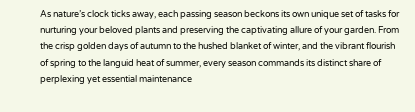As nature’s clock ticks away, each passing season beckons its own unique set of tasks for nurturing your beloved plants and preserving the captivating allure of your garden. From the crisp golden days of autumn to the hushed blanket of winter, and the vibrant flourish of spring to the languid heat of summer, every season commands its distinct share of perplexing yet essential maintenance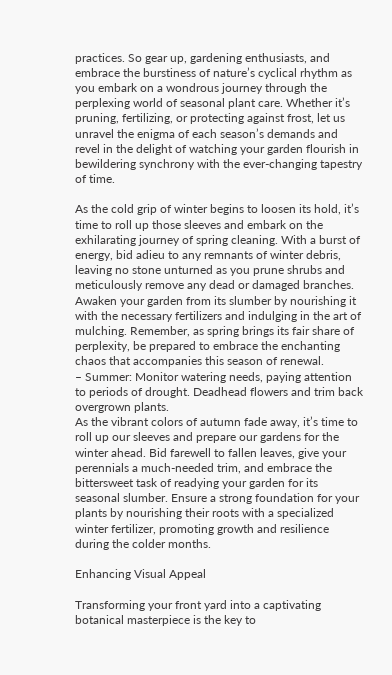practices. So gear up, gardening enthusiasts, and embrace the burstiness of nature’s cyclical rhythm as you embark on a wondrous journey through the perplexing world of seasonal plant care. Whether it’s pruning, fertilizing, or protecting against frost, let us unravel the enigma of each season’s demands and revel in the delight of watching your garden flourish in bewildering synchrony with the ever-changing tapestry of time.

As the cold grip of winter begins to loosen its hold, it’s time to roll up those sleeves and embark on the exhilarating journey of spring cleaning. With a burst of energy, bid adieu to any remnants of winter debris, leaving no stone unturned as you prune shrubs and meticulously remove any dead or damaged branches. Awaken your garden from its slumber by nourishing it with the necessary fertilizers and indulging in the art of mulching. Remember, as spring brings its fair share of perplexity, be prepared to embrace the enchanting chaos that accompanies this season of renewal.
– Summer: Monitor watering needs, paying attention to periods of drought. Deadhead flowers and trim back overgrown plants.
As the vibrant colors of autumn fade away, it’s time to roll up our sleeves and prepare our gardens for the winter ahead. Bid farewell to fallen leaves, give your perennials a much-needed trim, and embrace the bittersweet task of readying your garden for its seasonal slumber. Ensure a strong foundation for your plants by nourishing their roots with a specialized winter fertilizer, promoting growth and resilience during the colder months.

Enhancing Visual Appeal

Transforming your front yard into a captivating botanical masterpiece is the key to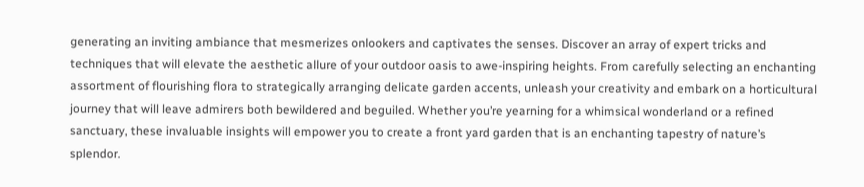generating an inviting ambiance that mesmerizes onlookers and captivates the senses. Discover an array of expert tricks and techniques that will elevate the aesthetic allure of your outdoor oasis to awe-inspiring heights. From carefully selecting an enchanting assortment of flourishing flora to strategically arranging delicate garden accents, unleash your creativity and embark on a horticultural journey that will leave admirers both bewildered and beguiled. Whether you’re yearning for a whimsical wonderland or a refined sanctuary, these invaluable insights will empower you to create a front yard garden that is an enchanting tapestry of nature’s splendor.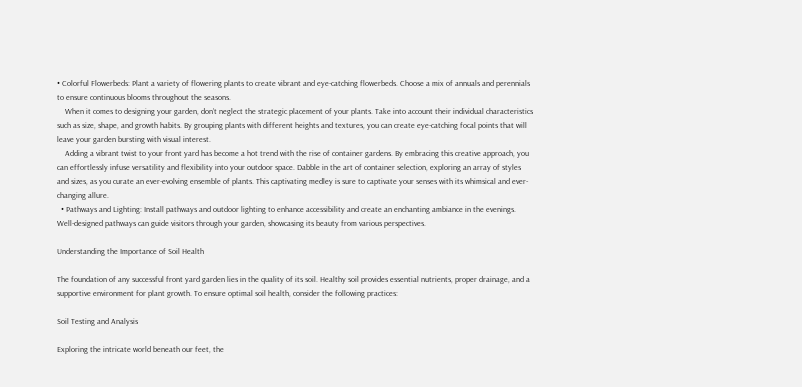• Colorful Flowerbeds: Plant a variety of flowering plants to create vibrant and eye-catching flowerbeds. Choose a mix of annuals and perennials to ensure continuous blooms throughout the seasons.
    When it comes to designing your garden, don’t neglect the strategic placement of your plants. Take into account their individual characteristics such as size, shape, and growth habits. By grouping plants with different heights and textures, you can create eye-catching focal points that will leave your garden bursting with visual interest.
    Adding a vibrant twist to your front yard has become a hot trend with the rise of container gardens. By embracing this creative approach, you can effortlessly infuse versatility and flexibility into your outdoor space. Dabble in the art of container selection, exploring an array of styles and sizes, as you curate an ever-evolving ensemble of plants. This captivating medley is sure to captivate your senses with its whimsical and ever-changing allure.
  • Pathways and Lighting: Install pathways and outdoor lighting to enhance accessibility and create an enchanting ambiance in the evenings. Well-designed pathways can guide visitors through your garden, showcasing its beauty from various perspectives.

Understanding the Importance of Soil Health

The foundation of any successful front yard garden lies in the quality of its soil. Healthy soil provides essential nutrients, proper drainage, and a supportive environment for plant growth. To ensure optimal soil health, consider the following practices:

Soil Testing and Analysis

Exploring the intricate world beneath our feet, the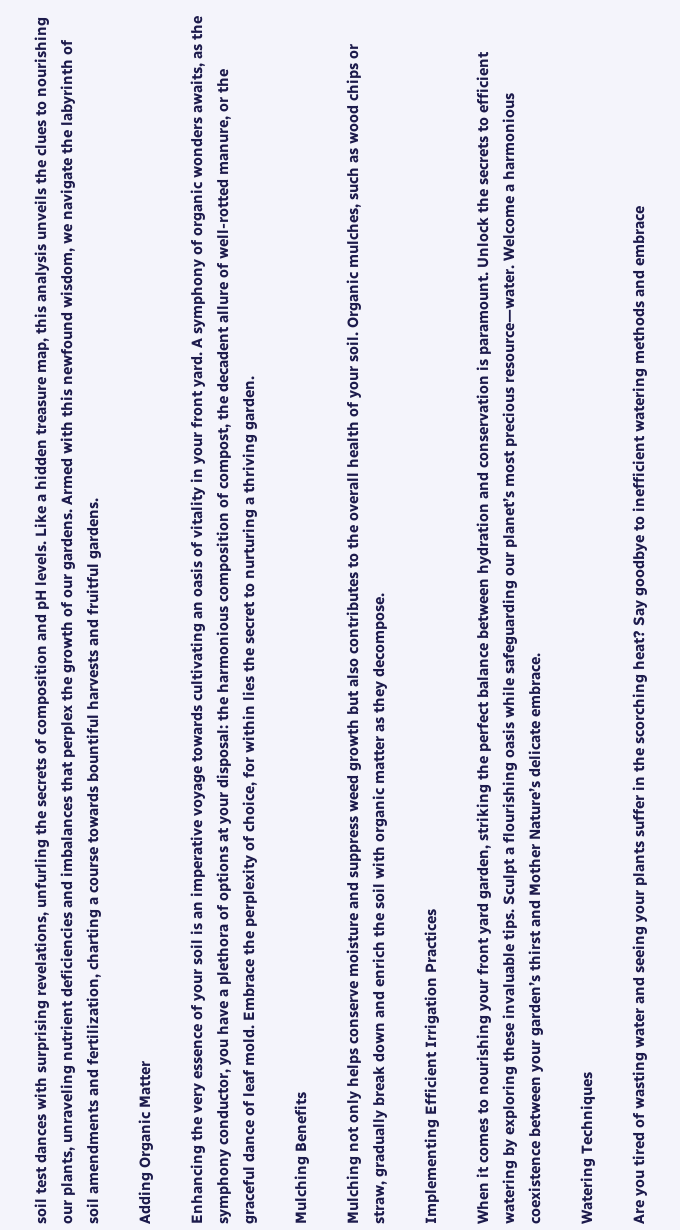soil test dances with surprising revelations, unfurling the secrets of composition and pH levels. Like a hidden treasure map, this analysis unveils the clues to nourishing our plants, unraveling nutrient deficiencies and imbalances that perplex the growth of our gardens. Armed with this newfound wisdom, we navigate the labyrinth of soil amendments and fertilization, charting a course towards bountiful harvests and fruitful gardens.

Adding Organic Matter

Enhancing the very essence of your soil is an imperative voyage towards cultivating an oasis of vitality in your front yard. A symphony of organic wonders awaits, as the symphony conductor, you have a plethora of options at your disposal: the harmonious composition of compost, the decadent allure of well-rotted manure, or the graceful dance of leaf mold. Embrace the perplexity of choice, for within lies the secret to nurturing a thriving garden.

Mulching Benefits

Mulching not only helps conserve moisture and suppress weed growth but also contributes to the overall health of your soil. Organic mulches, such as wood chips or straw, gradually break down and enrich the soil with organic matter as they decompose.

Implementing Efficient Irrigation Practices

When it comes to nourishing your front yard garden, striking the perfect balance between hydration and conservation is paramount. Unlock the secrets to efficient watering by exploring these invaluable tips. Sculpt a flourishing oasis while safeguarding our planet’s most precious resource—water. Welcome a harmonious coexistence between your garden’s thirst and Mother Nature’s delicate embrace.

Watering Techniques

Are you tired of wasting water and seeing your plants suffer in the scorching heat? Say goodbye to inefficient watering methods and embrace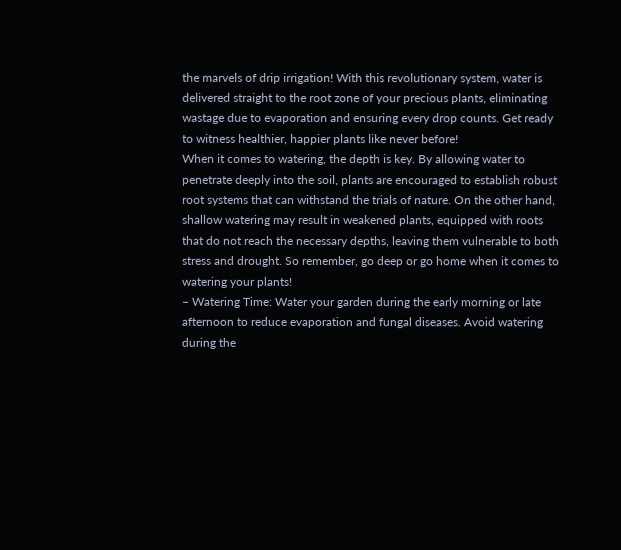the marvels of drip irrigation! With this revolutionary system, water is delivered straight to the root zone of your precious plants, eliminating wastage due to evaporation and ensuring every drop counts. Get ready to witness healthier, happier plants like never before!
When it comes to watering, the depth is key. By allowing water to penetrate deeply into the soil, plants are encouraged to establish robust root systems that can withstand the trials of nature. On the other hand, shallow watering may result in weakened plants, equipped with roots that do not reach the necessary depths, leaving them vulnerable to both stress and drought. So remember, go deep or go home when it comes to watering your plants!
– Watering Time: Water your garden during the early morning or late afternoon to reduce evaporation and fungal diseases. Avoid watering during the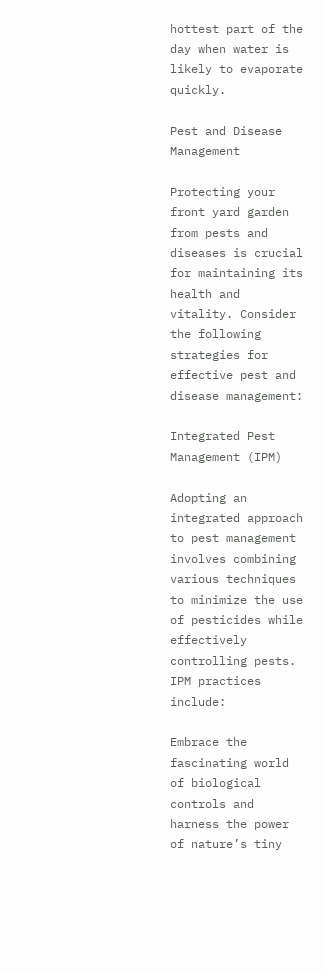hottest part of the day when water is likely to evaporate quickly.

Pest and Disease Management

Protecting your front yard garden from pests and diseases is crucial for maintaining its health and vitality. Consider the following strategies for effective pest and disease management:

Integrated Pest Management (IPM)

Adopting an integrated approach to pest management involves combining various techniques to minimize the use of pesticides while effectively controlling pests. IPM practices include:

Embrace the fascinating world of biological controls and harness the power of nature’s tiny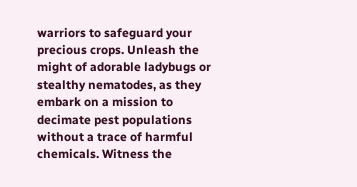warriors to safeguard your precious crops. Unleash the might of adorable ladybugs or stealthy nematodes, as they embark on a mission to decimate pest populations without a trace of harmful chemicals. Witness the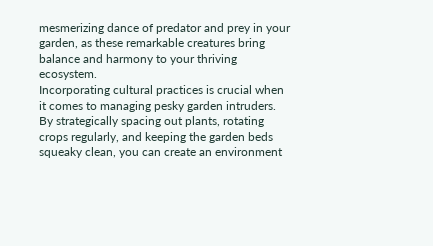mesmerizing dance of predator and prey in your garden, as these remarkable creatures bring balance and harmony to your thriving ecosystem.
Incorporating cultural practices is crucial when it comes to managing pesky garden intruders. By strategically spacing out plants, rotating crops regularly, and keeping the garden beds squeaky clean, you can create an environment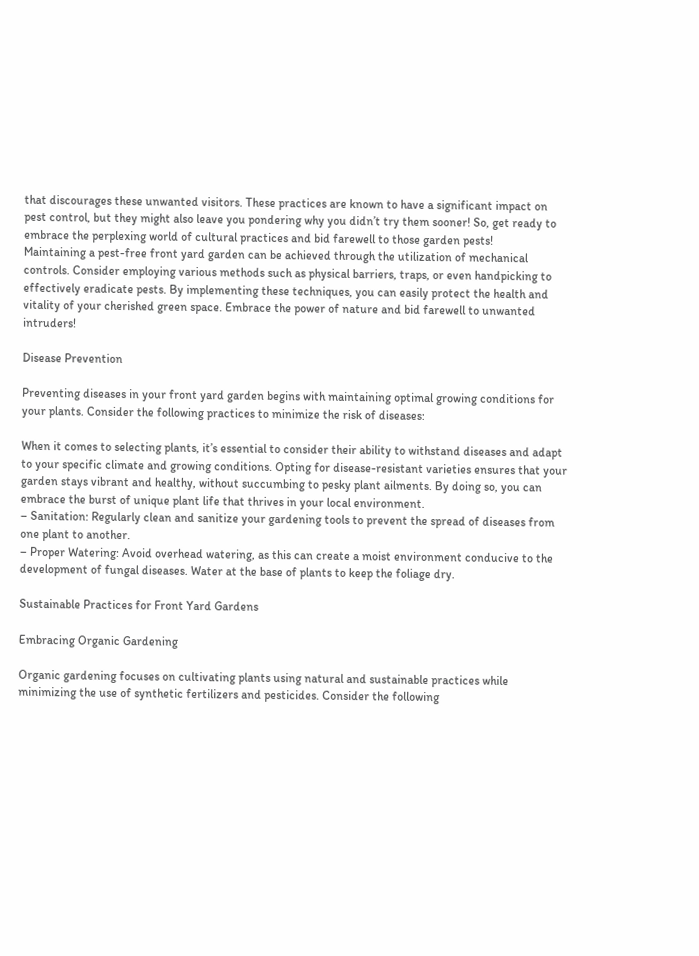that discourages these unwanted visitors. These practices are known to have a significant impact on pest control, but they might also leave you pondering why you didn’t try them sooner! So, get ready to embrace the perplexing world of cultural practices and bid farewell to those garden pests!
Maintaining a pest-free front yard garden can be achieved through the utilization of mechanical controls. Consider employing various methods such as physical barriers, traps, or even handpicking to effectively eradicate pests. By implementing these techniques, you can easily protect the health and vitality of your cherished green space. Embrace the power of nature and bid farewell to unwanted intruders!

Disease Prevention

Preventing diseases in your front yard garden begins with maintaining optimal growing conditions for your plants. Consider the following practices to minimize the risk of diseases:

When it comes to selecting plants, it’s essential to consider their ability to withstand diseases and adapt to your specific climate and growing conditions. Opting for disease-resistant varieties ensures that your garden stays vibrant and healthy, without succumbing to pesky plant ailments. By doing so, you can embrace the burst of unique plant life that thrives in your local environment.
– Sanitation: Regularly clean and sanitize your gardening tools to prevent the spread of diseases from one plant to another.
– Proper Watering: Avoid overhead watering, as this can create a moist environment conducive to the development of fungal diseases. Water at the base of plants to keep the foliage dry.

Sustainable Practices for Front Yard Gardens

Embracing Organic Gardening

Organic gardening focuses on cultivating plants using natural and sustainable practices while minimizing the use of synthetic fertilizers and pesticides. Consider the following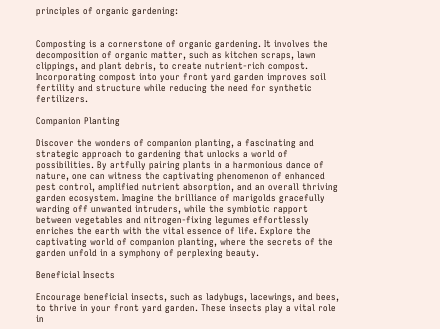principles of organic gardening:


Composting is a cornerstone of organic gardening. It involves the decomposition of organic matter, such as kitchen scraps, lawn clippings, and plant debris, to create nutrient-rich compost. Incorporating compost into your front yard garden improves soil fertility and structure while reducing the need for synthetic fertilizers.

Companion Planting

Discover the wonders of companion planting, a fascinating and strategic approach to gardening that unlocks a world of possibilities. By artfully pairing plants in a harmonious dance of nature, one can witness the captivating phenomenon of enhanced pest control, amplified nutrient absorption, and an overall thriving garden ecosystem. Imagine the brilliance of marigolds gracefully warding off unwanted intruders, while the symbiotic rapport between vegetables and nitrogen-fixing legumes effortlessly enriches the earth with the vital essence of life. Explore the captivating world of companion planting, where the secrets of the garden unfold in a symphony of perplexing beauty.

Beneficial Insects

Encourage beneficial insects, such as ladybugs, lacewings, and bees, to thrive in your front yard garden. These insects play a vital role in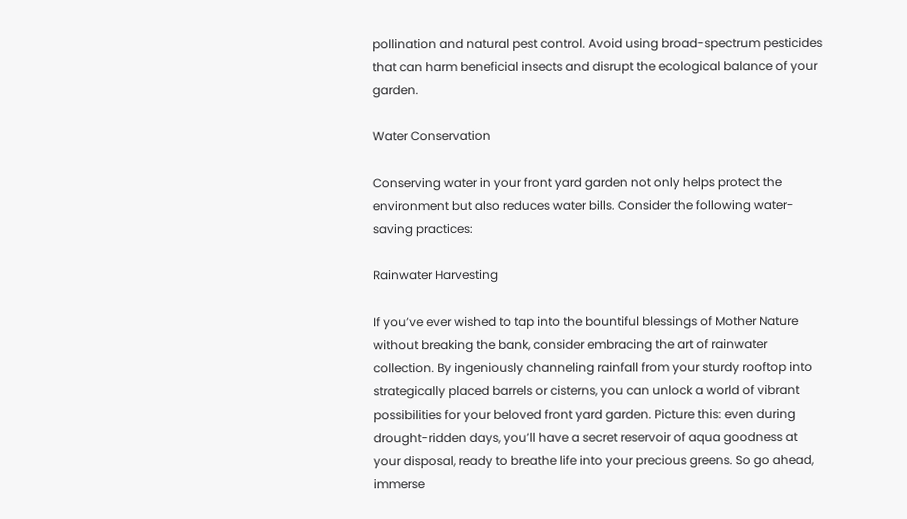pollination and natural pest control. Avoid using broad-spectrum pesticides that can harm beneficial insects and disrupt the ecological balance of your garden.

Water Conservation

Conserving water in your front yard garden not only helps protect the environment but also reduces water bills. Consider the following water-saving practices:

Rainwater Harvesting

If you’ve ever wished to tap into the bountiful blessings of Mother Nature without breaking the bank, consider embracing the art of rainwater collection. By ingeniously channeling rainfall from your sturdy rooftop into strategically placed barrels or cisterns, you can unlock a world of vibrant possibilities for your beloved front yard garden. Picture this: even during drought-ridden days, you’ll have a secret reservoir of aqua goodness at your disposal, ready to breathe life into your precious greens. So go ahead, immerse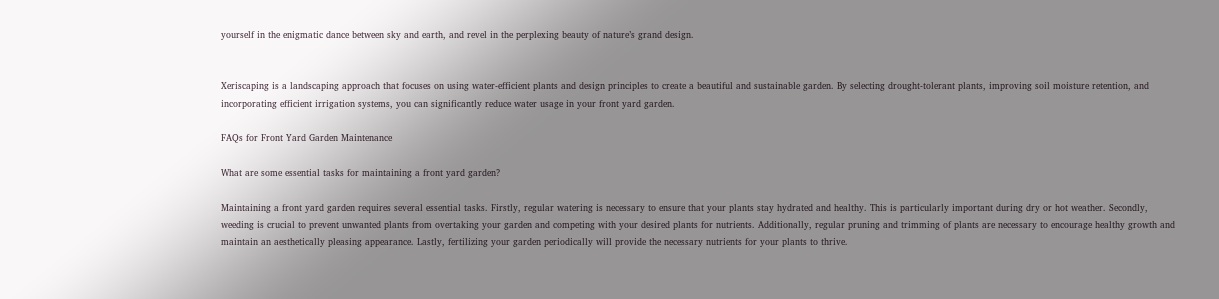yourself in the enigmatic dance between sky and earth, and revel in the perplexing beauty of nature’s grand design.


Xeriscaping is a landscaping approach that focuses on using water-efficient plants and design principles to create a beautiful and sustainable garden. By selecting drought-tolerant plants, improving soil moisture retention, and incorporating efficient irrigation systems, you can significantly reduce water usage in your front yard garden.

FAQs for Front Yard Garden Maintenance

What are some essential tasks for maintaining a front yard garden?

Maintaining a front yard garden requires several essential tasks. Firstly, regular watering is necessary to ensure that your plants stay hydrated and healthy. This is particularly important during dry or hot weather. Secondly, weeding is crucial to prevent unwanted plants from overtaking your garden and competing with your desired plants for nutrients. Additionally, regular pruning and trimming of plants are necessary to encourage healthy growth and maintain an aesthetically pleasing appearance. Lastly, fertilizing your garden periodically will provide the necessary nutrients for your plants to thrive.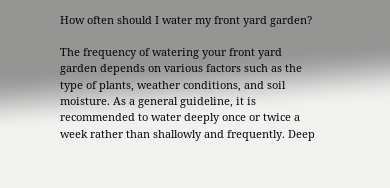How often should I water my front yard garden?

The frequency of watering your front yard garden depends on various factors such as the type of plants, weather conditions, and soil moisture. As a general guideline, it is recommended to water deeply once or twice a week rather than shallowly and frequently. Deep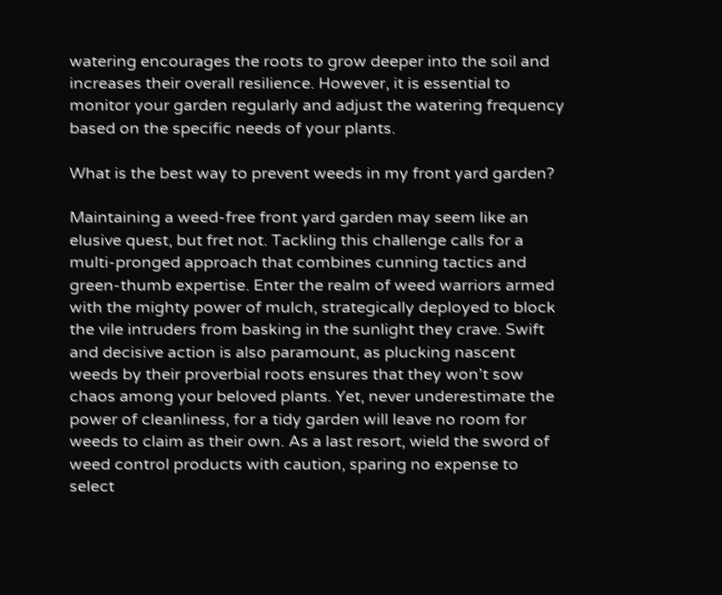watering encourages the roots to grow deeper into the soil and increases their overall resilience. However, it is essential to monitor your garden regularly and adjust the watering frequency based on the specific needs of your plants.

What is the best way to prevent weeds in my front yard garden?

Maintaining a weed-free front yard garden may seem like an elusive quest, but fret not. Tackling this challenge calls for a multi-pronged approach that combines cunning tactics and green-thumb expertise. Enter the realm of weed warriors armed with the mighty power of mulch, strategically deployed to block the vile intruders from basking in the sunlight they crave. Swift and decisive action is also paramount, as plucking nascent weeds by their proverbial roots ensures that they won’t sow chaos among your beloved plants. Yet, never underestimate the power of cleanliness, for a tidy garden will leave no room for weeds to claim as their own. As a last resort, wield the sword of weed control products with caution, sparing no expense to select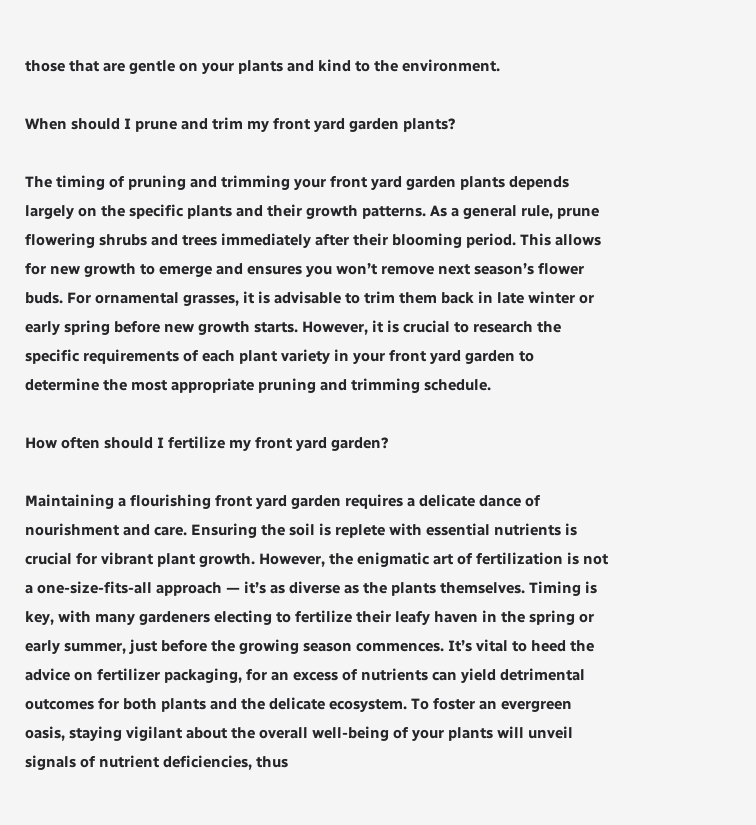those that are gentle on your plants and kind to the environment.

When should I prune and trim my front yard garden plants?

The timing of pruning and trimming your front yard garden plants depends largely on the specific plants and their growth patterns. As a general rule, prune flowering shrubs and trees immediately after their blooming period. This allows for new growth to emerge and ensures you won’t remove next season’s flower buds. For ornamental grasses, it is advisable to trim them back in late winter or early spring before new growth starts. However, it is crucial to research the specific requirements of each plant variety in your front yard garden to determine the most appropriate pruning and trimming schedule.

How often should I fertilize my front yard garden?

Maintaining a flourishing front yard garden requires a delicate dance of nourishment and care. Ensuring the soil is replete with essential nutrients is crucial for vibrant plant growth. However, the enigmatic art of fertilization is not a one-size-fits-all approach — it’s as diverse as the plants themselves. Timing is key, with many gardeners electing to fertilize their leafy haven in the spring or early summer, just before the growing season commences. It’s vital to heed the advice on fertilizer packaging, for an excess of nutrients can yield detrimental outcomes for both plants and the delicate ecosystem. To foster an evergreen oasis, staying vigilant about the overall well-being of your plants will unveil signals of nutrient deficiencies, thus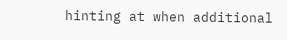hinting at when additional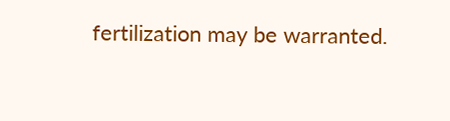fertilization may be warranted.